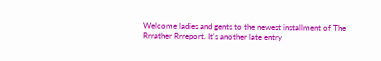Welcome ladies and gents to the newest installment of The Rrrather Rrreport. It's another late entry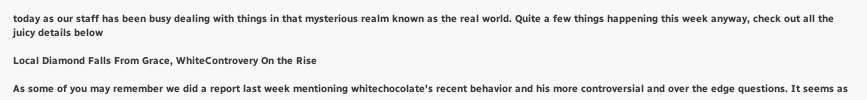today as our staff has been busy dealing with things in that mysterious realm known as the real world. Quite a few things happening this week anyway, check out all the juicy details below

Local Diamond Falls From Grace, WhiteControvery On the Rise

As some of you may remember we did a report last week mentioning whitechocolate's recent behavior and his more controversial and over the edge questions. It seems as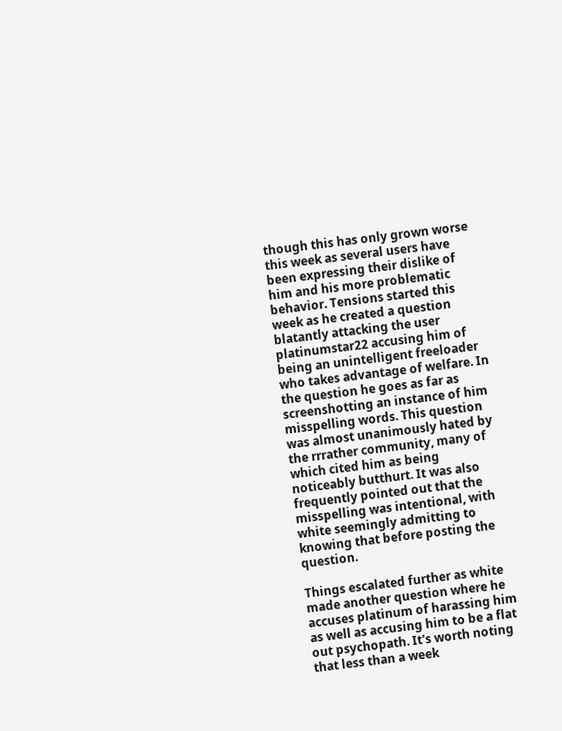though this has only grown worse this week as several users have been expressing their dislike of him and his more problematic behavior. Tensions started this week as he created a question blatantly attacking the user platinumstar22 accusing him of being an unintelligent freeloader who takes advantage of welfare. In the question he goes as far as screenshotting an instance of him misspelling words. This question was almost unanimously hated by the rrrather community, many of which cited him as being noticeably butthurt. It was also frequently pointed out that the misspelling was intentional, with white seemingly admitting to knowing that before posting the question.

Things escalated further as white made another question where he accuses platinum of harassing him as well as accusing him to be a flat out psychopath. It's worth noting that less than a week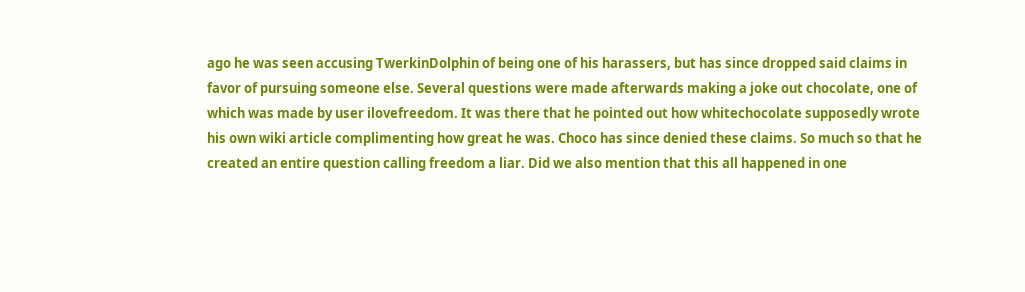ago he was seen accusing TwerkinDolphin of being one of his harassers, but has since dropped said claims in favor of pursuing someone else. Several questions were made afterwards making a joke out chocolate, one of which was made by user ilovefreedom. It was there that he pointed out how whitechocolate supposedly wrote his own wiki article complimenting how great he was. Choco has since denied these claims. So much so that he created an entire question calling freedom a liar. Did we also mention that this all happened in one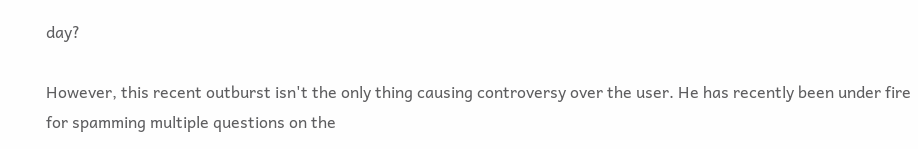day?

However, this recent outburst isn't the only thing causing controversy over the user. He has recently been under fire for spamming multiple questions on the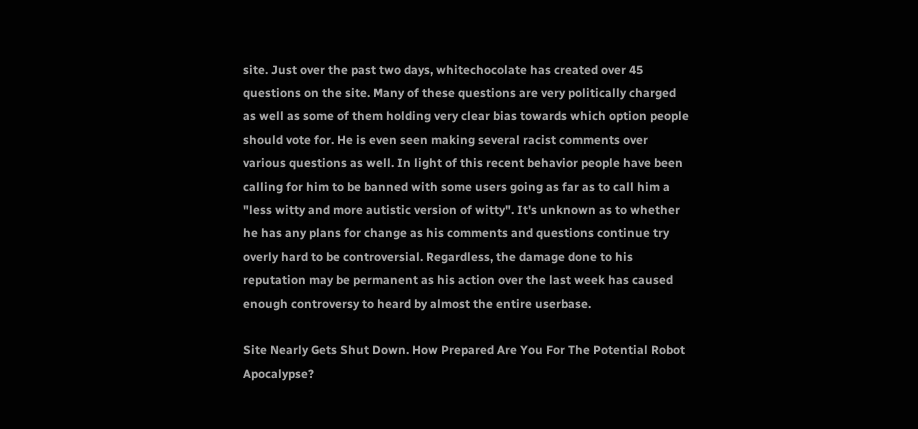site. Just over the past two days, whitechocolate has created over 45 questions on the site. Many of these questions are very politically charged as well as some of them holding very clear bias towards which option people should vote for. He is even seen making several racist comments over various questions as well. In light of this recent behavior people have been calling for him to be banned with some users going as far as to call him a "less witty and more autistic version of witty". It's unknown as to whether he has any plans for change as his comments and questions continue try overly hard to be controversial. Regardless, the damage done to his reputation may be permanent as his action over the last week has caused enough controversy to heard by almost the entire userbase.

Site Nearly Gets Shut Down. How Prepared Are You For The Potential Robot Apocalypse?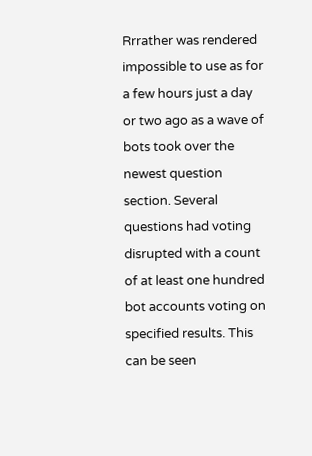Rrrather was rendered impossible to use as for a few hours just a day or two ago as a wave of bots took over the newest question section. Several questions had voting disrupted with a count of at least one hundred bot accounts voting on specified results. This can be seen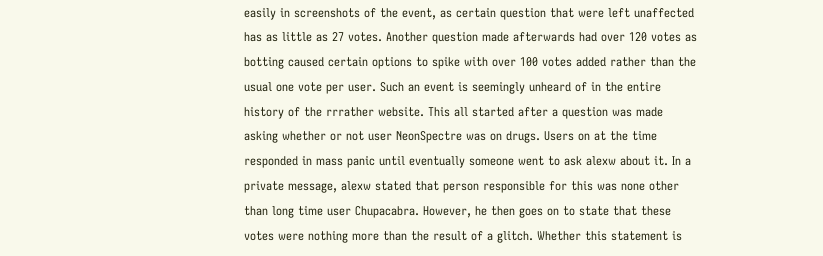easily in screenshots of the event, as certain question that were left unaffected has as little as 27 votes. Another question made afterwards had over 120 votes as botting caused certain options to spike with over 100 votes added rather than the usual one vote per user. Such an event is seemingly unheard of in the entire history of the rrrather website. This all started after a question was made asking whether or not user NeonSpectre was on drugs. Users on at the time responded in mass panic until eventually someone went to ask alexw about it. In a private message, alexw stated that person responsible for this was none other than long time user Chupacabra. However, he then goes on to state that these votes were nothing more than the result of a glitch. Whether this statement is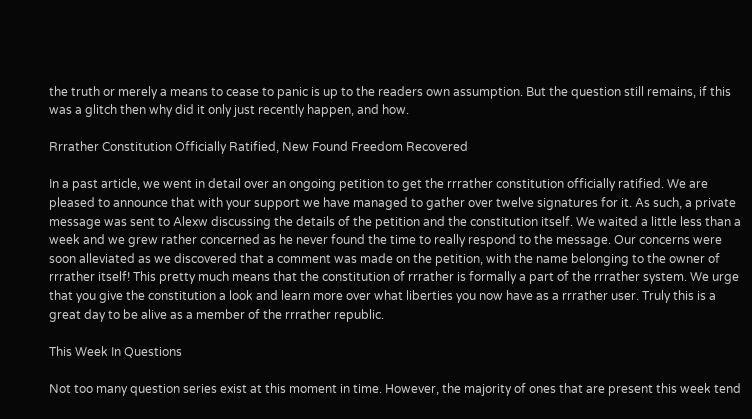the truth or merely a means to cease to panic is up to the readers own assumption. But the question still remains, if this was a glitch then why did it only just recently happen, and how.

Rrrather Constitution Officially Ratified, New Found Freedom Recovered

In a past article, we went in detail over an ongoing petition to get the rrrather constitution officially ratified. We are pleased to announce that with your support we have managed to gather over twelve signatures for it. As such, a private message was sent to Alexw discussing the details of the petition and the constitution itself. We waited a little less than a week and we grew rather concerned as he never found the time to really respond to the message. Our concerns were soon alleviated as we discovered that a comment was made on the petition, with the name belonging to the owner of rrrather itself! This pretty much means that the constitution of rrrather is formally a part of the rrrather system. We urge that you give the constitution a look and learn more over what liberties you now have as a rrrather user. Truly this is a great day to be alive as a member of the rrrather republic.

This Week In Questions

Not too many question series exist at this moment in time. However, the majority of ones that are present this week tend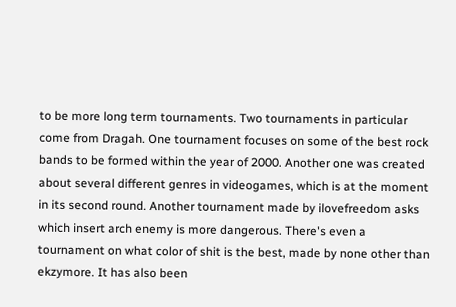to be more long term tournaments. Two tournaments in particular come from Dragah. One tournament focuses on some of the best rock bands to be formed within the year of 2000. Another one was created about several different genres in videogames, which is at the moment in its second round. Another tournament made by ilovefreedom asks which insert arch enemy is more dangerous. There's even a tournament on what color of shit is the best, made by none other than ekzymore. It has also been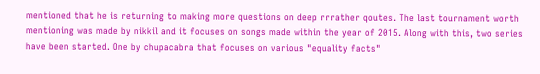mentioned that he is returning to making more questions on deep rrrather qoutes. The last tournament worth mentioning was made by nikkil and it focuses on songs made within the year of 2015. Along with this, two series have been started. One by chupacabra that focuses on various "equality facts"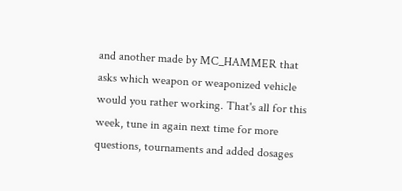and another made by MC_HAMMER that asks which weapon or weaponized vehicle would you rather working. That's all for this week, tune in again next time for more questions, tournaments and added dosages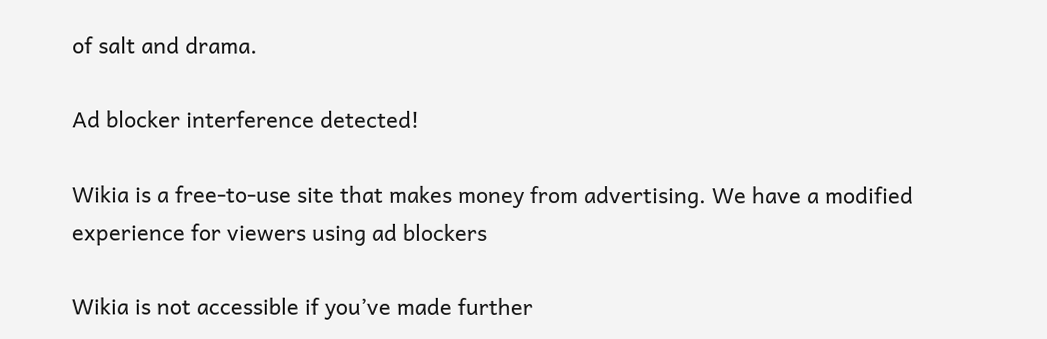of salt and drama.

Ad blocker interference detected!

Wikia is a free-to-use site that makes money from advertising. We have a modified experience for viewers using ad blockers

Wikia is not accessible if you’ve made further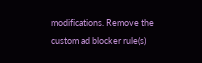modifications. Remove the custom ad blocker rule(s)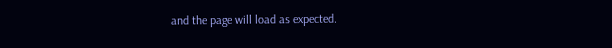and the page will load as expected.